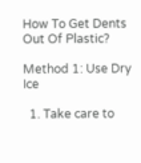How To Get Dents Out Of Plastic?

Method 1: Use Dry Ice

  1. Take care to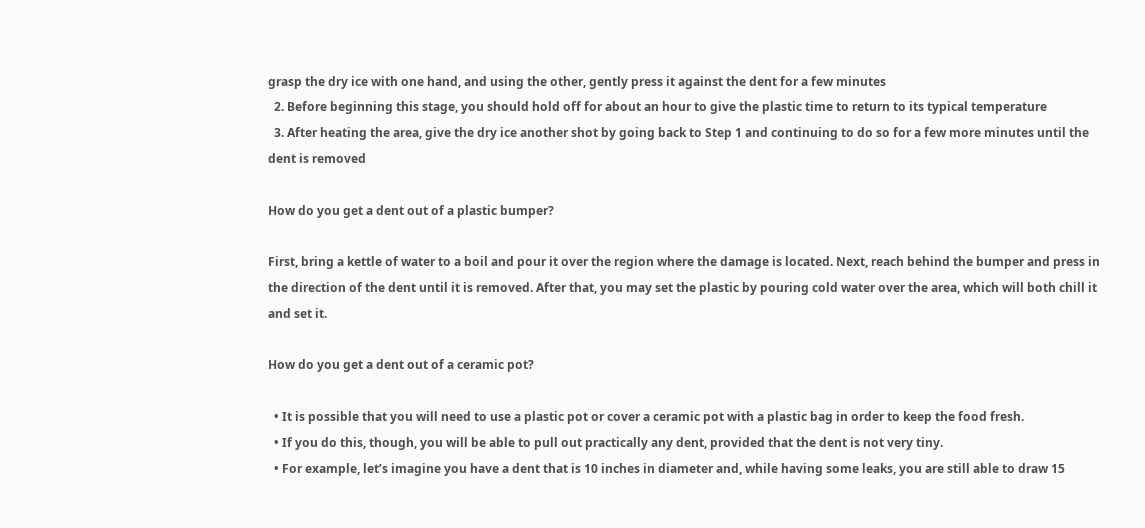grasp the dry ice with one hand, and using the other, gently press it against the dent for a few minutes
  2. Before beginning this stage, you should hold off for about an hour to give the plastic time to return to its typical temperature
  3. After heating the area, give the dry ice another shot by going back to Step 1 and continuing to do so for a few more minutes until the dent is removed

How do you get a dent out of a plastic bumper?

First, bring a kettle of water to a boil and pour it over the region where the damage is located. Next, reach behind the bumper and press in the direction of the dent until it is removed. After that, you may set the plastic by pouring cold water over the area, which will both chill it and set it.

How do you get a dent out of a ceramic pot?

  • It is possible that you will need to use a plastic pot or cover a ceramic pot with a plastic bag in order to keep the food fresh.
  • If you do this, though, you will be able to pull out practically any dent, provided that the dent is not very tiny.
  • For example, let’s imagine you have a dent that is 10 inches in diameter and, while having some leaks, you are still able to draw 15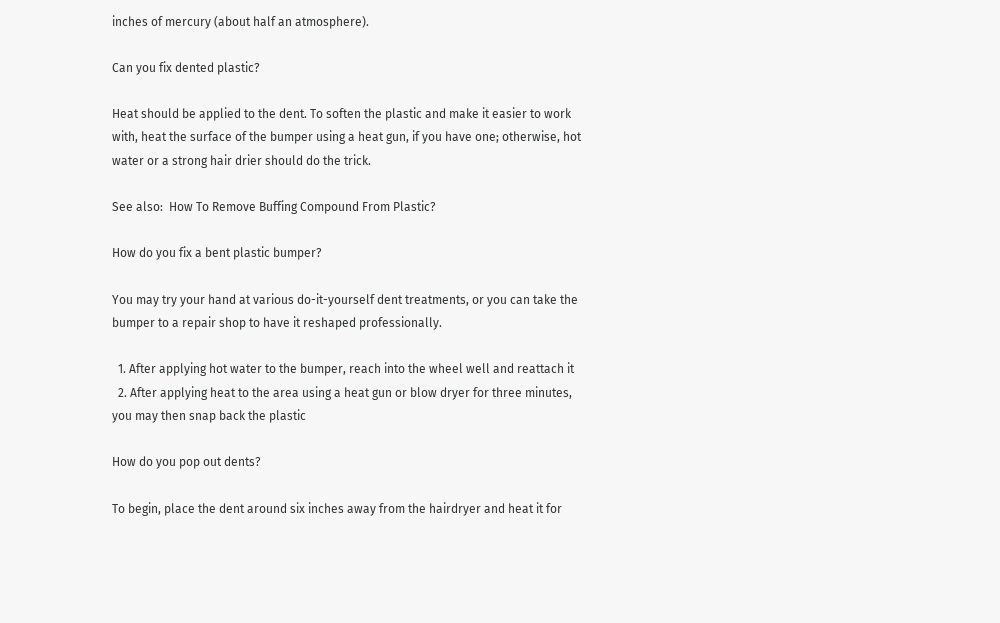inches of mercury (about half an atmosphere).

Can you fix dented plastic?

Heat should be applied to the dent. To soften the plastic and make it easier to work with, heat the surface of the bumper using a heat gun, if you have one; otherwise, hot water or a strong hair drier should do the trick.

See also:  How To Remove Buffing Compound From Plastic?

How do you fix a bent plastic bumper?

You may try your hand at various do-it-yourself dent treatments, or you can take the bumper to a repair shop to have it reshaped professionally.

  1. After applying hot water to the bumper, reach into the wheel well and reattach it
  2. After applying heat to the area using a heat gun or blow dryer for three minutes, you may then snap back the plastic

How do you pop out dents?

To begin, place the dent around six inches away from the hairdryer and heat it for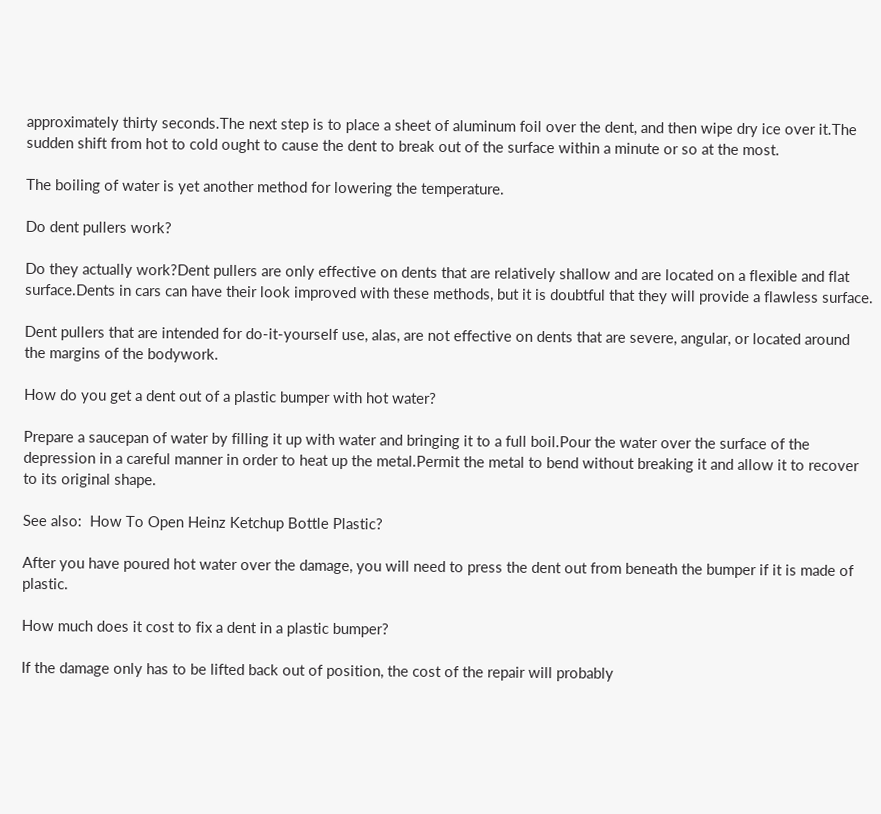approximately thirty seconds.The next step is to place a sheet of aluminum foil over the dent, and then wipe dry ice over it.The sudden shift from hot to cold ought to cause the dent to break out of the surface within a minute or so at the most.

The boiling of water is yet another method for lowering the temperature.

Do dent pullers work?

Do they actually work?Dent pullers are only effective on dents that are relatively shallow and are located on a flexible and flat surface.Dents in cars can have their look improved with these methods, but it is doubtful that they will provide a flawless surface.

Dent pullers that are intended for do-it-yourself use, alas, are not effective on dents that are severe, angular, or located around the margins of the bodywork.

How do you get a dent out of a plastic bumper with hot water?

Prepare a saucepan of water by filling it up with water and bringing it to a full boil.Pour the water over the surface of the depression in a careful manner in order to heat up the metal.Permit the metal to bend without breaking it and allow it to recover to its original shape.

See also:  How To Open Heinz Ketchup Bottle Plastic?

After you have poured hot water over the damage, you will need to press the dent out from beneath the bumper if it is made of plastic.

How much does it cost to fix a dent in a plastic bumper?

If the damage only has to be lifted back out of position, the cost of the repair will probably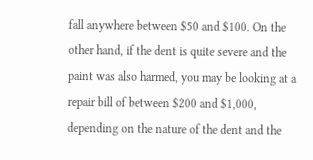fall anywhere between $50 and $100. On the other hand, if the dent is quite severe and the paint was also harmed, you may be looking at a repair bill of between $200 and $1,000, depending on the nature of the dent and the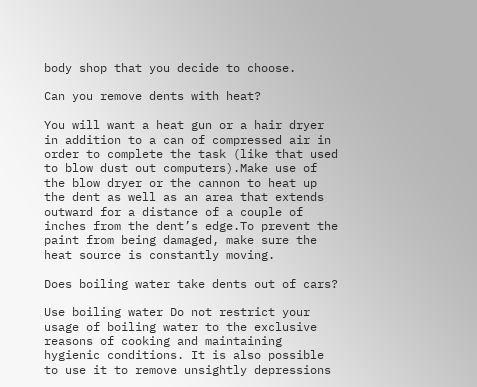body shop that you decide to choose.

Can you remove dents with heat?

You will want a heat gun or a hair dryer in addition to a can of compressed air in order to complete the task (like that used to blow dust out computers).Make use of the blow dryer or the cannon to heat up the dent as well as an area that extends outward for a distance of a couple of inches from the dent’s edge.To prevent the paint from being damaged, make sure the heat source is constantly moving.

Does boiling water take dents out of cars?

Use boiling water Do not restrict your usage of boiling water to the exclusive reasons of cooking and maintaining hygienic conditions. It is also possible to use it to remove unsightly depressions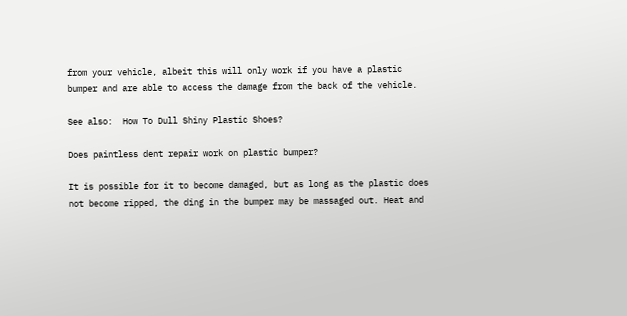from your vehicle, albeit this will only work if you have a plastic bumper and are able to access the damage from the back of the vehicle.

See also:  How To Dull Shiny Plastic Shoes?

Does paintless dent repair work on plastic bumper?

It is possible for it to become damaged, but as long as the plastic does not become ripped, the ding in the bumper may be massaged out. Heat and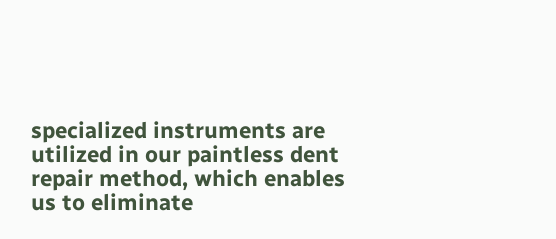specialized instruments are utilized in our paintless dent repair method, which enables us to eliminate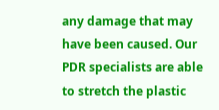any damage that may have been caused. Our PDR specialists are able to stretch the plastic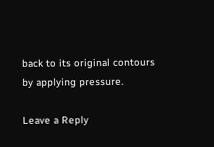back to its original contours by applying pressure.

Leave a Reply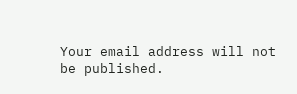Your email address will not be published.